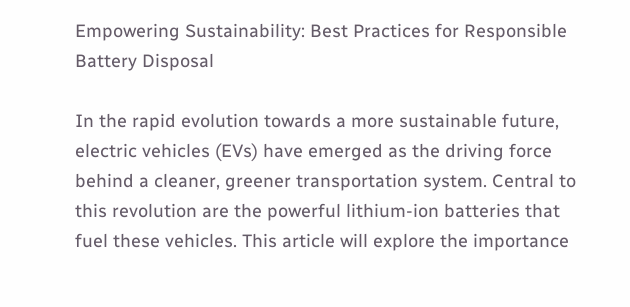Empowering Sustainability: Best Practices for Responsible Battery Disposal

In the rapid evolution towards a more sustainable future, electric vehicles (EVs) have emerged as the driving force behind a cleaner, greener transportation system. Central to this revolution are the powerful lithium-ion batteries that fuel these vehicles. This article will explore the importance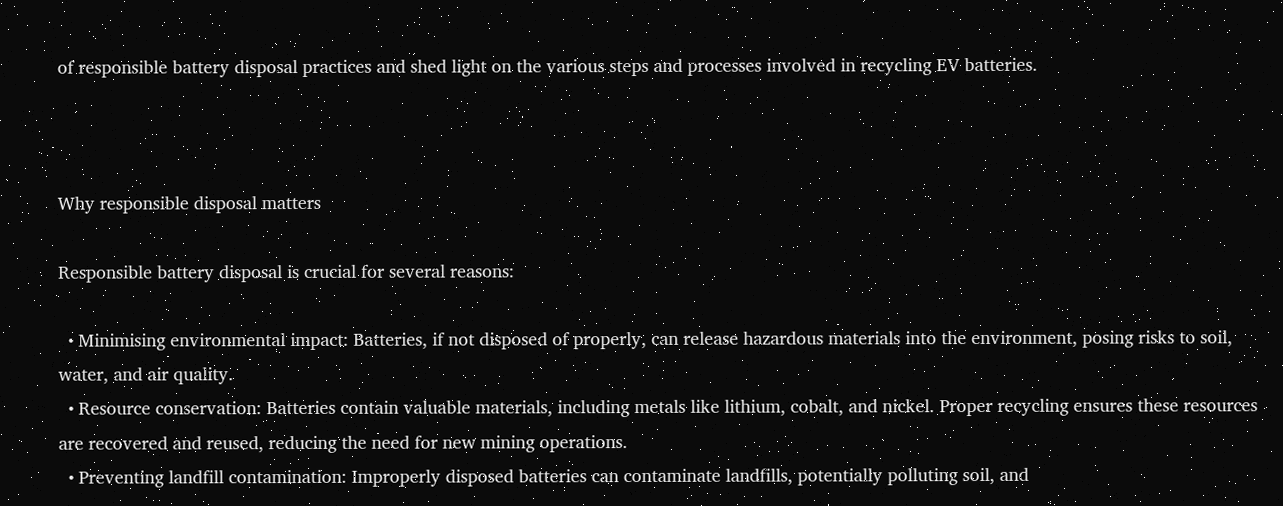of responsible battery disposal practices and shed light on the various steps and processes involved in recycling EV batteries.



Why responsible disposal matters

Responsible battery disposal is crucial for several reasons:

  • Minimising environmental impact: Batteries, if not disposed of properly, can release hazardous materials into the environment, posing risks to soil, water, and air quality.
  • Resource conservation: Batteries contain valuable materials, including metals like lithium, cobalt, and nickel. Proper recycling ensures these resources are recovered and reused, reducing the need for new mining operations.
  • Preventing landfill contamination: Improperly disposed batteries can contaminate landfills, potentially polluting soil, and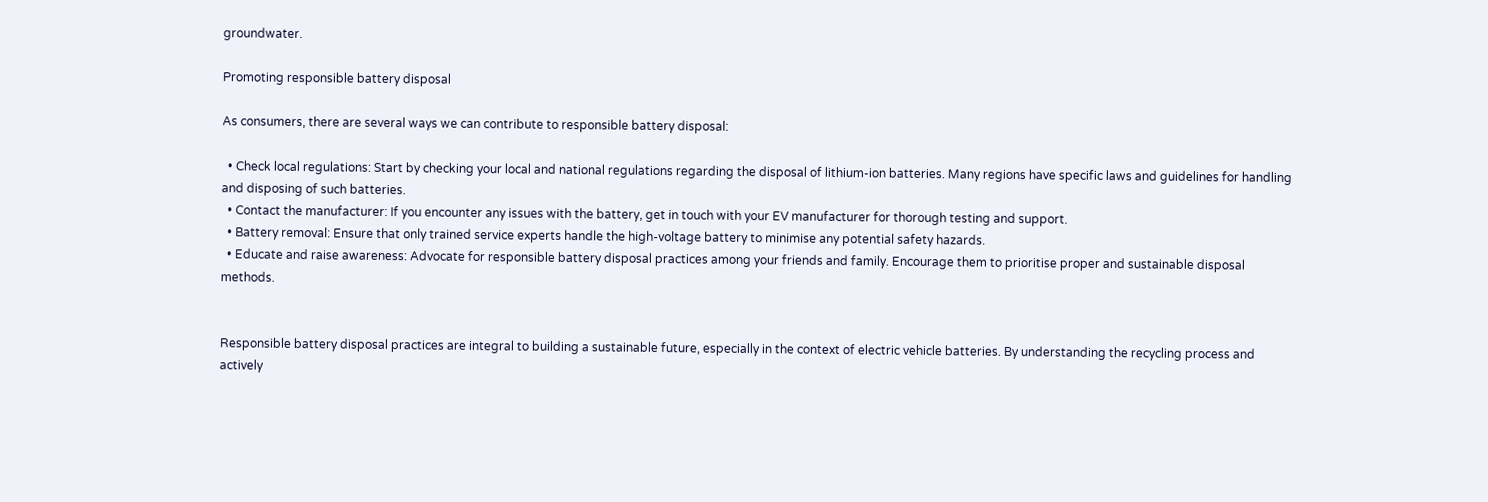groundwater.

Promoting responsible battery disposal

As consumers, there are several ways we can contribute to responsible battery disposal:

  • Check local regulations: Start by checking your local and national regulations regarding the disposal of lithium-ion batteries. Many regions have specific laws and guidelines for handling and disposing of such batteries.
  • Contact the manufacturer: If you encounter any issues with the battery, get in touch with your EV manufacturer for thorough testing and support.
  • Battery removal: Ensure that only trained service experts handle the high-voltage battery to minimise any potential safety hazards.
  • Educate and raise awareness: Advocate for responsible battery disposal practices among your friends and family. Encourage them to prioritise proper and sustainable disposal methods.


Responsible battery disposal practices are integral to building a sustainable future, especially in the context of electric vehicle batteries. By understanding the recycling process and actively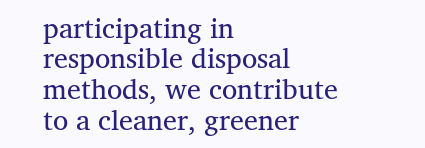participating in responsible disposal methods, we contribute to a cleaner, greener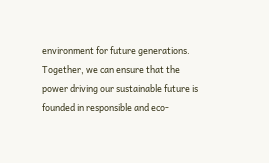environment for future generations. Together, we can ensure that the power driving our sustainable future is founded in responsible and eco-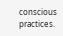conscious practices.